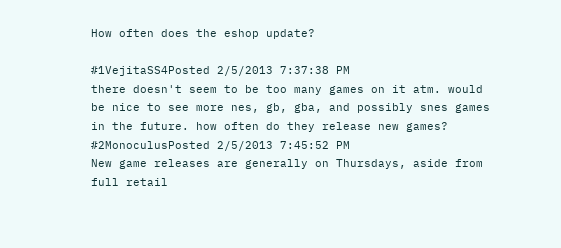How often does the eshop update?

#1VejitaSS4Posted 2/5/2013 7:37:38 PM
there doesn't seem to be too many games on it atm. would be nice to see more nes, gb, gba, and possibly snes games in the future. how often do they release new games?
#2MonoculusPosted 2/5/2013 7:45:52 PM
New game releases are generally on Thursdays, aside from full retail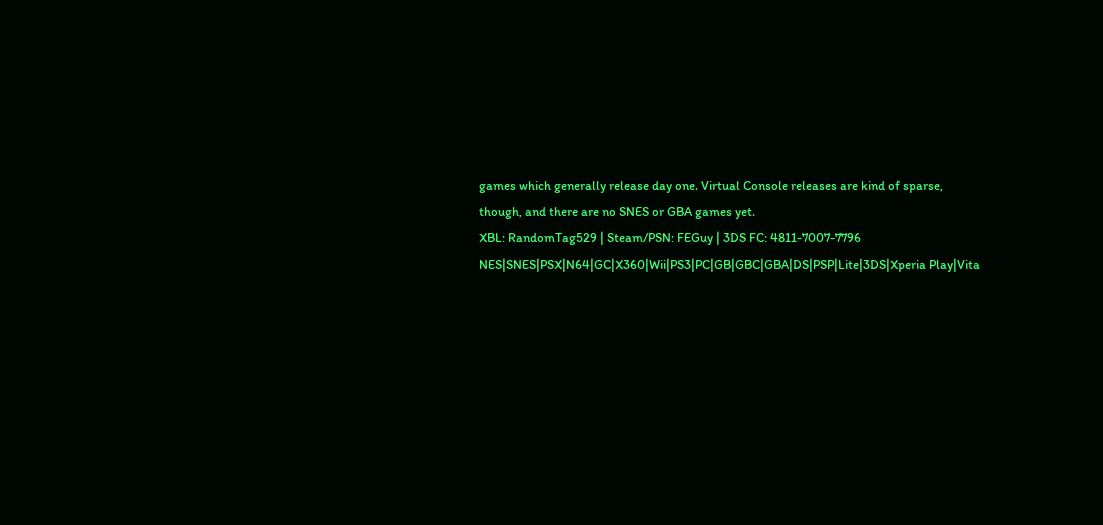games which generally release day one. Virtual Console releases are kind of sparse, though, and there are no SNES or GBA games yet.
XBL: RandomTag529 | Steam/PSN: FEGuy | 3DS FC: 4811-7007-7796
NES|SNES|PSX|N64|GC|X360|Wii|PS3|PC|GB|GBC|GBA|DS|PSP|Lite|3DS|Xperia Play|Vita